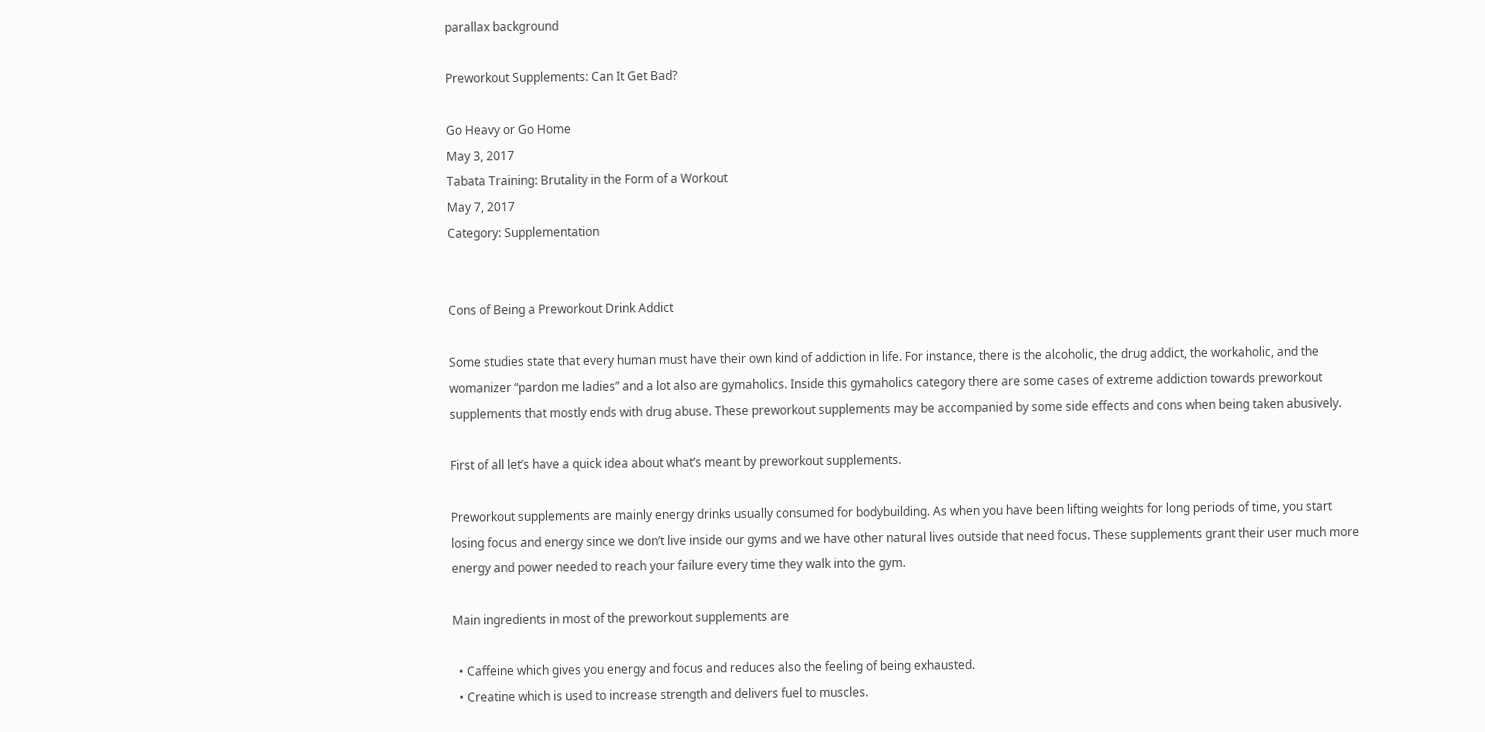parallax background

Preworkout Supplements: Can It Get Bad?

Go Heavy or Go Home
May 3, 2017
Tabata Training: Brutality in the Form of a Workout
May 7, 2017
Category: Supplementation


Cons of Being a Preworkout Drink Addict

Some studies state that every human must have their own kind of addiction in life. For instance, there is the alcoholic, the drug addict, the workaholic, and the womanizer “pardon me ladies” and a lot also are gymaholics. Inside this gymaholics category there are some cases of extreme addiction towards preworkout supplements that mostly ends with drug abuse. These preworkout supplements may be accompanied by some side effects and cons when being taken abusively.

First of all let’s have a quick idea about what’s meant by preworkout supplements.

Preworkout supplements are mainly energy drinks usually consumed for bodybuilding. As when you have been lifting weights for long periods of time, you start losing focus and energy since we don’t live inside our gyms and we have other natural lives outside that need focus. These supplements grant their user much more energy and power needed to reach your failure every time they walk into the gym.

Main ingredients in most of the preworkout supplements are

  • Caffeine which gives you energy and focus and reduces also the feeling of being exhausted.
  • Creatine which is used to increase strength and delivers fuel to muscles.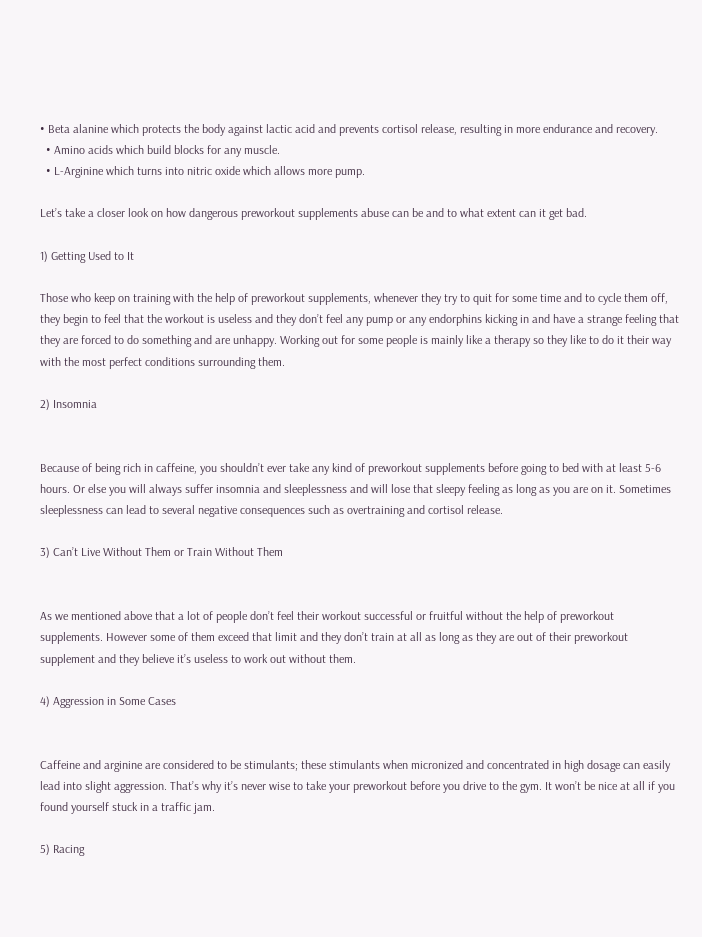• Beta alanine which protects the body against lactic acid and prevents cortisol release, resulting in more endurance and recovery.
  • Amino acids which build blocks for any muscle.
  • L-Arginine which turns into nitric oxide which allows more pump.

Let’s take a closer look on how dangerous preworkout supplements abuse can be and to what extent can it get bad.

1) Getting Used to It

Those who keep on training with the help of preworkout supplements, whenever they try to quit for some time and to cycle them off, they begin to feel that the workout is useless and they don’t feel any pump or any endorphins kicking in and have a strange feeling that they are forced to do something and are unhappy. Working out for some people is mainly like a therapy so they like to do it their way with the most perfect conditions surrounding them.

2) Insomnia


Because of being rich in caffeine, you shouldn’t ever take any kind of preworkout supplements before going to bed with at least 5-6 hours. Or else you will always suffer insomnia and sleeplessness and will lose that sleepy feeling as long as you are on it. Sometimes sleeplessness can lead to several negative consequences such as overtraining and cortisol release.

3) Can’t Live Without Them or Train Without Them


As we mentioned above that a lot of people don’t feel their workout successful or fruitful without the help of preworkout supplements. However some of them exceed that limit and they don’t train at all as long as they are out of their preworkout supplement and they believe it’s useless to work out without them.

4) Aggression in Some Cases


Caffeine and arginine are considered to be stimulants; these stimulants when micronized and concentrated in high dosage can easily lead into slight aggression. That’s why it’s never wise to take your preworkout before you drive to the gym. It won’t be nice at all if you found yourself stuck in a traffic jam.

5) Racing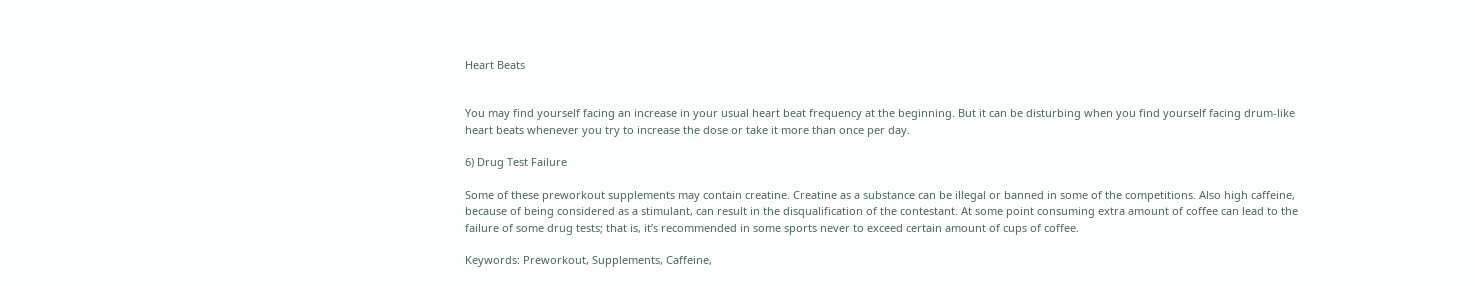Heart Beats


You may find yourself facing an increase in your usual heart beat frequency at the beginning. But it can be disturbing when you find yourself facing drum-like heart beats whenever you try to increase the dose or take it more than once per day.

6) Drug Test Failure

Some of these preworkout supplements may contain creatine. Creatine as a substance can be illegal or banned in some of the competitions. Also high caffeine, because of being considered as a stimulant, can result in the disqualification of the contestant. At some point consuming extra amount of coffee can lead to the failure of some drug tests; that is, it’s recommended in some sports never to exceed certain amount of cups of coffee.

Keywords: Preworkout, Supplements, Caffeine,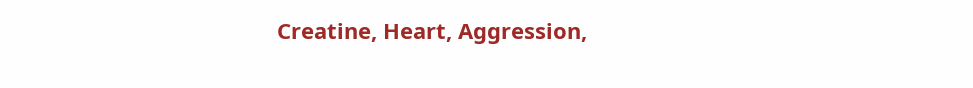Creatine, Heart, Aggression,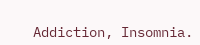Addiction, Insomnia.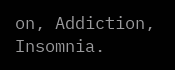on, Addiction, Insomnia.